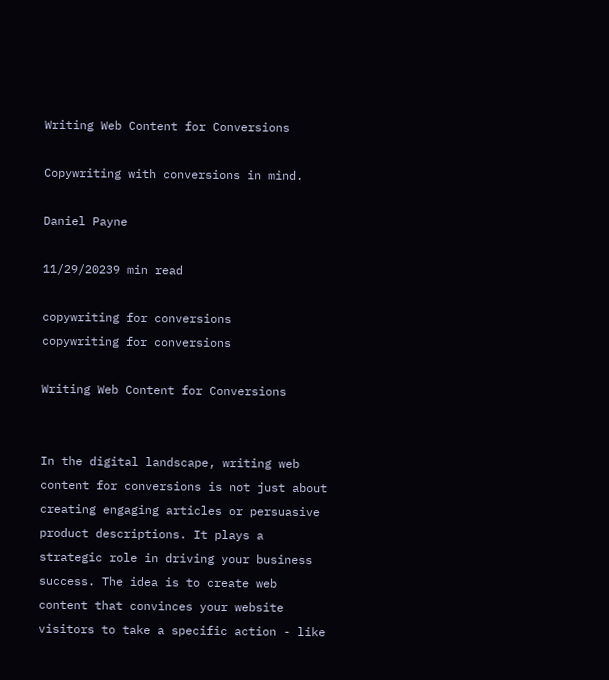Writing Web Content for Conversions

Copywriting with conversions in mind.

Daniel Payne

11/29/20239 min read

copywriting for conversions
copywriting for conversions

Writing Web Content for Conversions


In the digital landscape, writing web content for conversions is not just about creating engaging articles or persuasive product descriptions. It plays a strategic role in driving your business success. The idea is to create web content that convinces your website visitors to take a specific action - like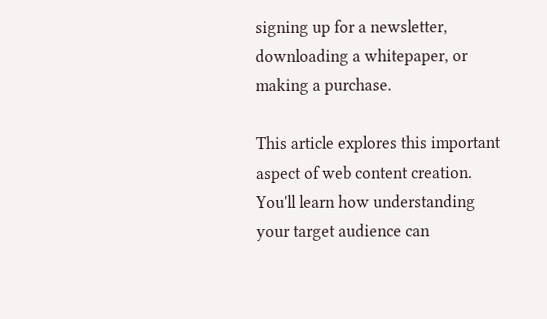signing up for a newsletter, downloading a whitepaper, or making a purchase.

This article explores this important aspect of web content creation. You'll learn how understanding your target audience can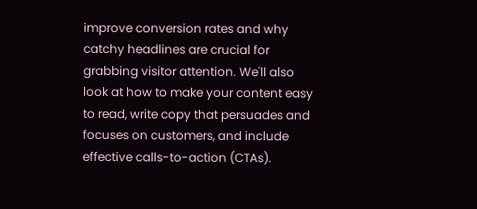improve conversion rates and why catchy headlines are crucial for grabbing visitor attention. We'll also look at how to make your content easy to read, write copy that persuades and focuses on customers, and include effective calls-to-action (CTAs).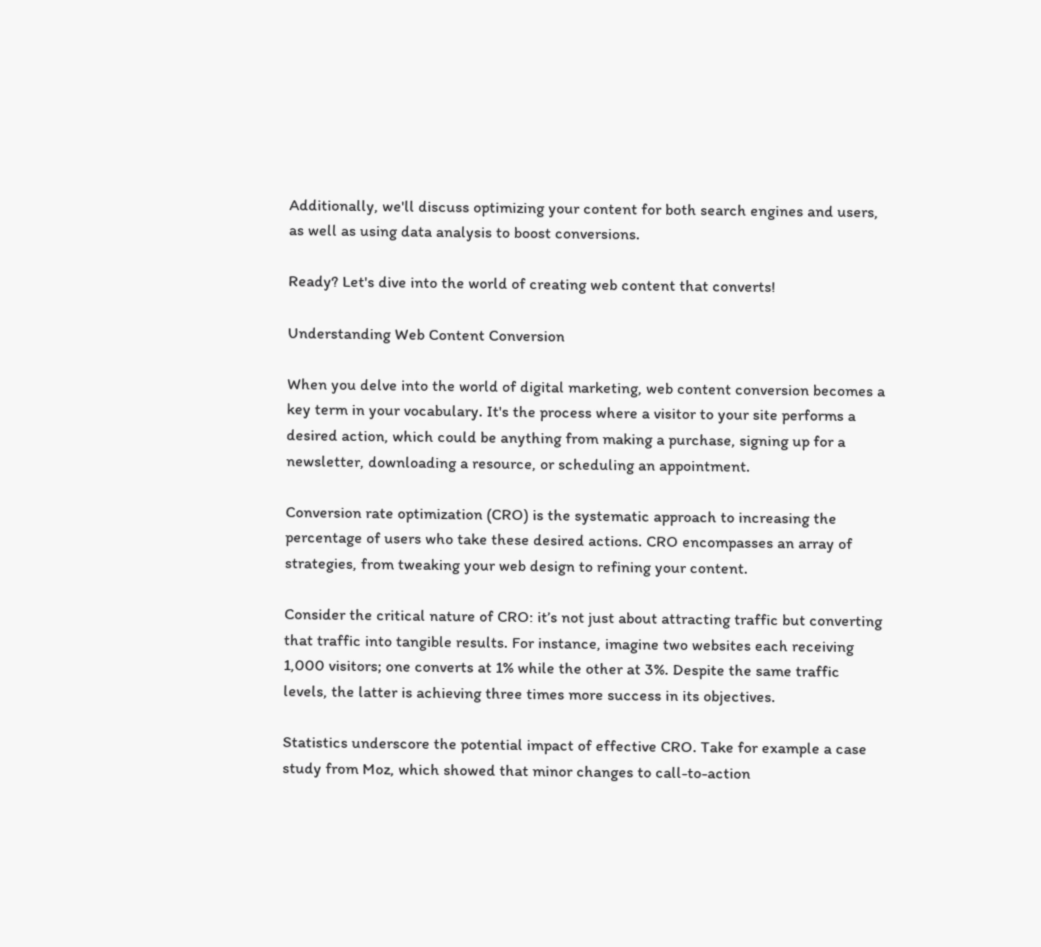Additionally, we'll discuss optimizing your content for both search engines and users, as well as using data analysis to boost conversions.

Ready? Let's dive into the world of creating web content that converts!

Understanding Web Content Conversion

When you delve into the world of digital marketing, web content conversion becomes a key term in your vocabulary. It's the process where a visitor to your site performs a desired action, which could be anything from making a purchase, signing up for a newsletter, downloading a resource, or scheduling an appointment.

Conversion rate optimization (CRO) is the systematic approach to increasing the percentage of users who take these desired actions. CRO encompasses an array of strategies, from tweaking your web design to refining your content.

Consider the critical nature of CRO: it’s not just about attracting traffic but converting that traffic into tangible results. For instance, imagine two websites each receiving 1,000 visitors; one converts at 1% while the other at 3%. Despite the same traffic levels, the latter is achieving three times more success in its objectives.

Statistics underscore the potential impact of effective CRO. Take for example a case study from Moz, which showed that minor changes to call-to-action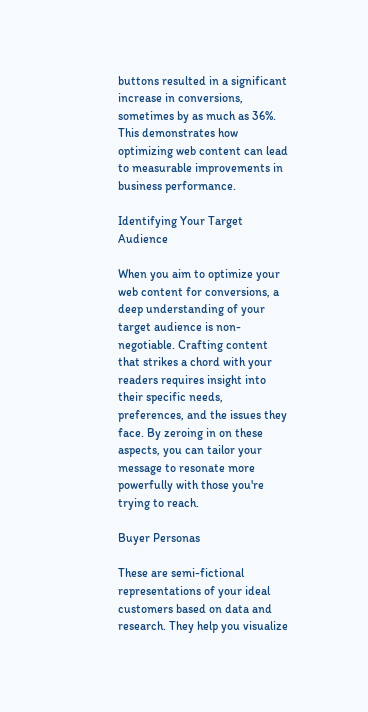buttons resulted in a significant increase in conversions, sometimes by as much as 36%. This demonstrates how optimizing web content can lead to measurable improvements in business performance.

Identifying Your Target Audience

When you aim to optimize your web content for conversions, a deep understanding of your target audience is non-negotiable. Crafting content that strikes a chord with your readers requires insight into their specific needs, preferences, and the issues they face. By zeroing in on these aspects, you can tailor your message to resonate more powerfully with those you're trying to reach.

Buyer Personas

These are semi-fictional representations of your ideal customers based on data and research. They help you visualize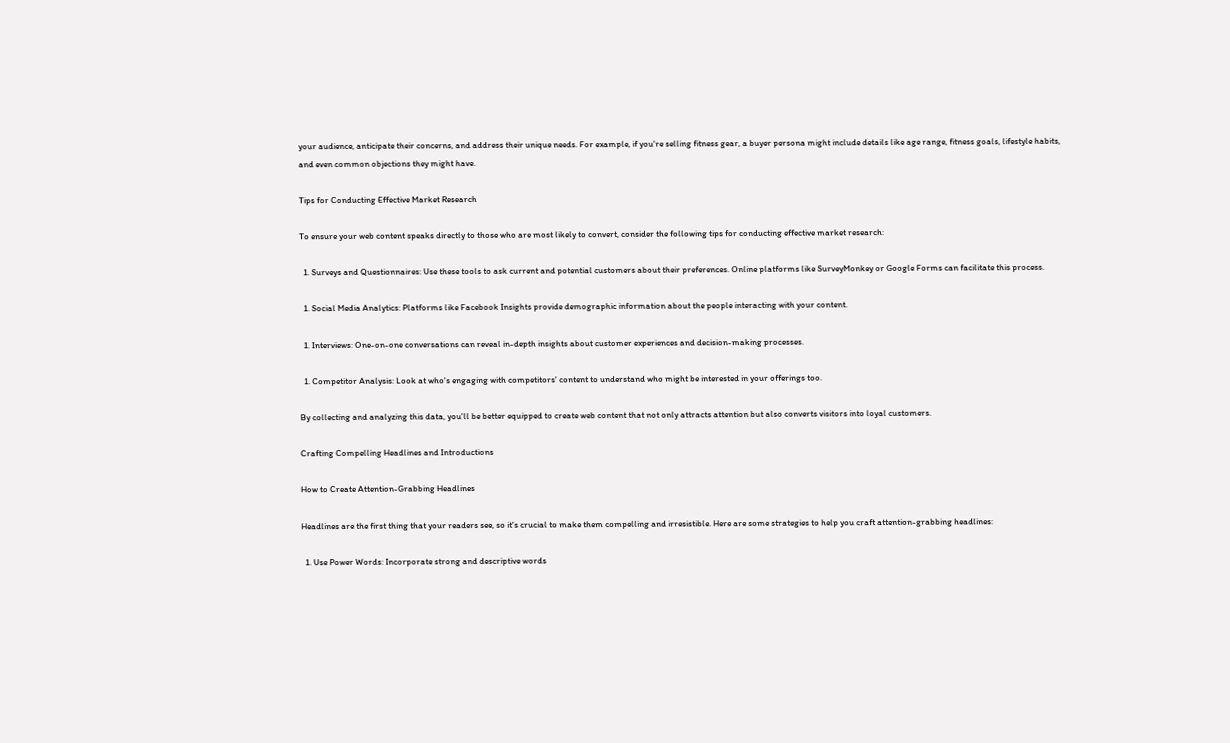your audience, anticipate their concerns, and address their unique needs. For example, if you're selling fitness gear, a buyer persona might include details like age range, fitness goals, lifestyle habits, and even common objections they might have.

Tips for Conducting Effective Market Research

To ensure your web content speaks directly to those who are most likely to convert, consider the following tips for conducting effective market research:

  1. Surveys and Questionnaires: Use these tools to ask current and potential customers about their preferences. Online platforms like SurveyMonkey or Google Forms can facilitate this process.

  1. Social Media Analytics: Platforms like Facebook Insights provide demographic information about the people interacting with your content.

  1. Interviews: One-on-one conversations can reveal in-depth insights about customer experiences and decision-making processes.

  1. Competitor Analysis: Look at who's engaging with competitors' content to understand who might be interested in your offerings too.

By collecting and analyzing this data, you'll be better equipped to create web content that not only attracts attention but also converts visitors into loyal customers.

Crafting Compelling Headlines and Introductions

How to Create Attention-Grabbing Headlines

Headlines are the first thing that your readers see, so it's crucial to make them compelling and irresistible. Here are some strategies to help you craft attention-grabbing headlines:

  1. Use Power Words: Incorporate strong and descriptive words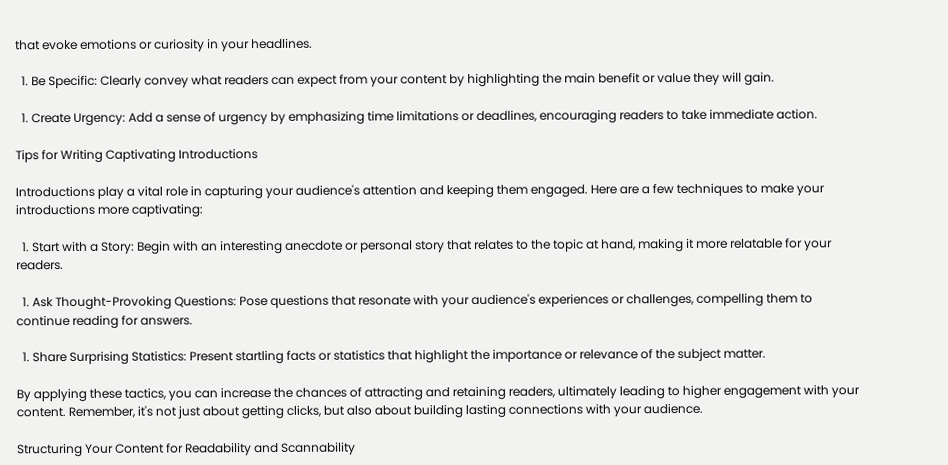that evoke emotions or curiosity in your headlines.

  1. Be Specific: Clearly convey what readers can expect from your content by highlighting the main benefit or value they will gain.

  1. Create Urgency: Add a sense of urgency by emphasizing time limitations or deadlines, encouraging readers to take immediate action.

Tips for Writing Captivating Introductions

Introductions play a vital role in capturing your audience's attention and keeping them engaged. Here are a few techniques to make your introductions more captivating:

  1. Start with a Story: Begin with an interesting anecdote or personal story that relates to the topic at hand, making it more relatable for your readers.

  1. Ask Thought-Provoking Questions: Pose questions that resonate with your audience's experiences or challenges, compelling them to continue reading for answers.

  1. Share Surprising Statistics: Present startling facts or statistics that highlight the importance or relevance of the subject matter.

By applying these tactics, you can increase the chances of attracting and retaining readers, ultimately leading to higher engagement with your content. Remember, it's not just about getting clicks, but also about building lasting connections with your audience.

Structuring Your Content for Readability and Scannability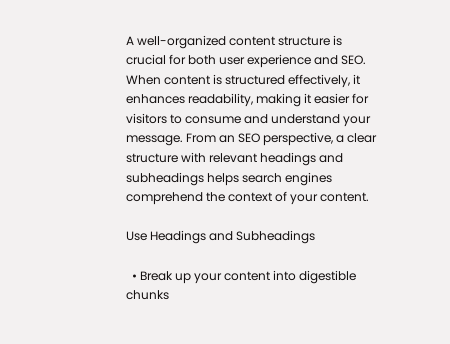A well-organized content structure is crucial for both user experience and SEO. When content is structured effectively, it enhances readability, making it easier for visitors to consume and understand your message. From an SEO perspective, a clear structure with relevant headings and subheadings helps search engines comprehend the context of your content.

Use Headings and Subheadings

  • Break up your content into digestible chunks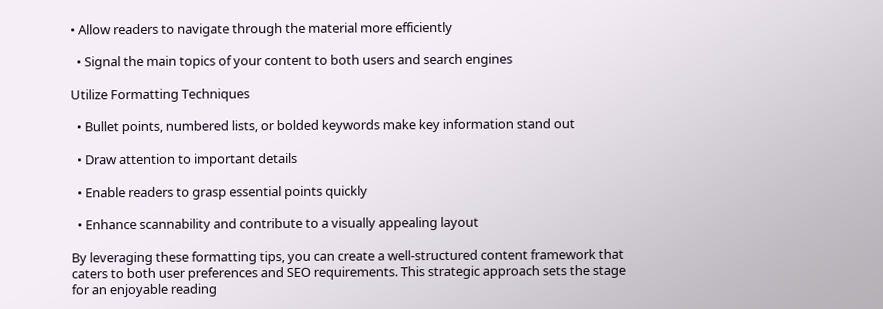• Allow readers to navigate through the material more efficiently

  • Signal the main topics of your content to both users and search engines

Utilize Formatting Techniques

  • Bullet points, numbered lists, or bolded keywords make key information stand out

  • Draw attention to important details

  • Enable readers to grasp essential points quickly

  • Enhance scannability and contribute to a visually appealing layout

By leveraging these formatting tips, you can create a well-structured content framework that caters to both user preferences and SEO requirements. This strategic approach sets the stage for an enjoyable reading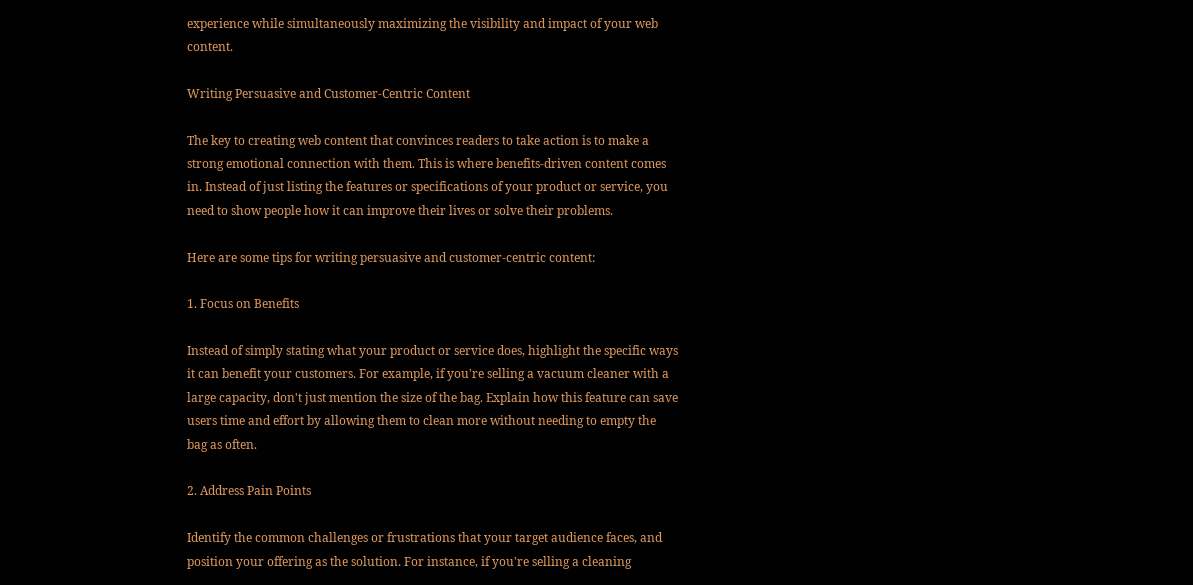experience while simultaneously maximizing the visibility and impact of your web content.

Writing Persuasive and Customer-Centric Content

The key to creating web content that convinces readers to take action is to make a strong emotional connection with them. This is where benefits-driven content comes in. Instead of just listing the features or specifications of your product or service, you need to show people how it can improve their lives or solve their problems.

Here are some tips for writing persuasive and customer-centric content:

1. Focus on Benefits

Instead of simply stating what your product or service does, highlight the specific ways it can benefit your customers. For example, if you're selling a vacuum cleaner with a large capacity, don't just mention the size of the bag. Explain how this feature can save users time and effort by allowing them to clean more without needing to empty the bag as often.

2. Address Pain Points

Identify the common challenges or frustrations that your target audience faces, and position your offering as the solution. For instance, if you're selling a cleaning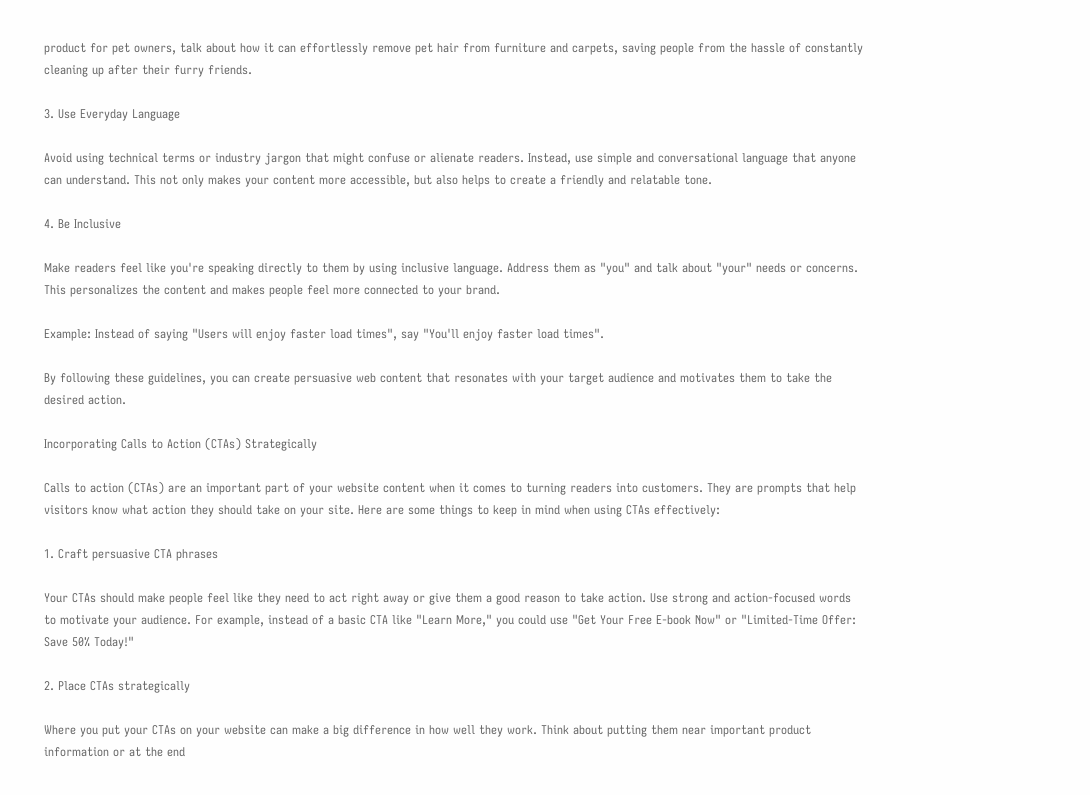product for pet owners, talk about how it can effortlessly remove pet hair from furniture and carpets, saving people from the hassle of constantly cleaning up after their furry friends.

3. Use Everyday Language

Avoid using technical terms or industry jargon that might confuse or alienate readers. Instead, use simple and conversational language that anyone can understand. This not only makes your content more accessible, but also helps to create a friendly and relatable tone.

4. Be Inclusive

Make readers feel like you're speaking directly to them by using inclusive language. Address them as "you" and talk about "your" needs or concerns. This personalizes the content and makes people feel more connected to your brand.

Example: Instead of saying "Users will enjoy faster load times", say "You'll enjoy faster load times".

By following these guidelines, you can create persuasive web content that resonates with your target audience and motivates them to take the desired action.

Incorporating Calls to Action (CTAs) Strategically

Calls to action (CTAs) are an important part of your website content when it comes to turning readers into customers. They are prompts that help visitors know what action they should take on your site. Here are some things to keep in mind when using CTAs effectively:

1. Craft persuasive CTA phrases

Your CTAs should make people feel like they need to act right away or give them a good reason to take action. Use strong and action-focused words to motivate your audience. For example, instead of a basic CTA like "Learn More," you could use "Get Your Free E-book Now" or "Limited-Time Offer: Save 50% Today!"

2. Place CTAs strategically

Where you put your CTAs on your website can make a big difference in how well they work. Think about putting them near important product information or at the end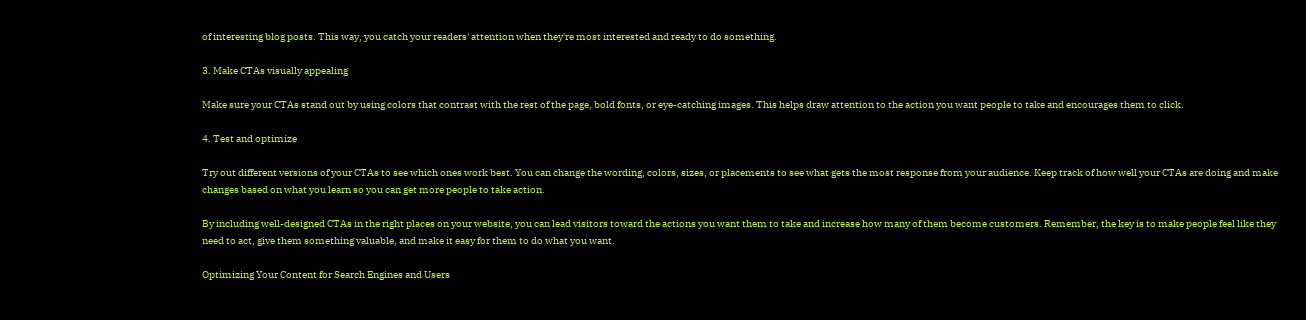of interesting blog posts. This way, you catch your readers' attention when they're most interested and ready to do something.

3. Make CTAs visually appealing

Make sure your CTAs stand out by using colors that contrast with the rest of the page, bold fonts, or eye-catching images. This helps draw attention to the action you want people to take and encourages them to click.

4. Test and optimize

Try out different versions of your CTAs to see which ones work best. You can change the wording, colors, sizes, or placements to see what gets the most response from your audience. Keep track of how well your CTAs are doing and make changes based on what you learn so you can get more people to take action.

By including well-designed CTAs in the right places on your website, you can lead visitors toward the actions you want them to take and increase how many of them become customers. Remember, the key is to make people feel like they need to act, give them something valuable, and make it easy for them to do what you want.

Optimizing Your Content for Search Engines and Users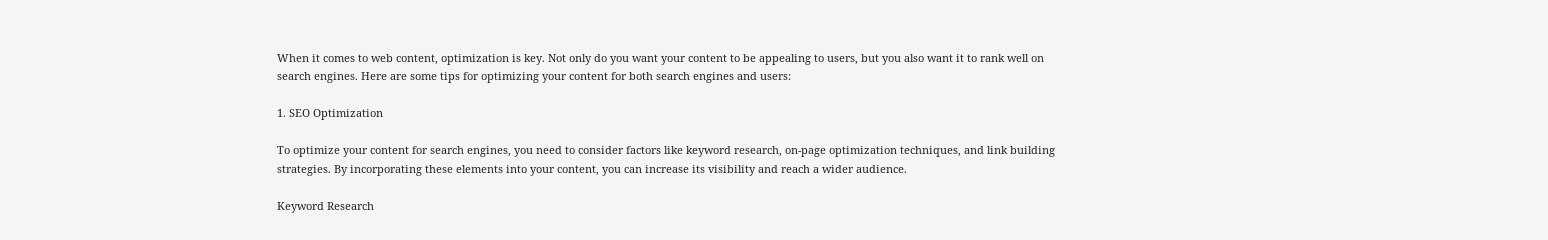When it comes to web content, optimization is key. Not only do you want your content to be appealing to users, but you also want it to rank well on search engines. Here are some tips for optimizing your content for both search engines and users:

1. SEO Optimization

To optimize your content for search engines, you need to consider factors like keyword research, on-page optimization techniques, and link building strategies. By incorporating these elements into your content, you can increase its visibility and reach a wider audience.

Keyword Research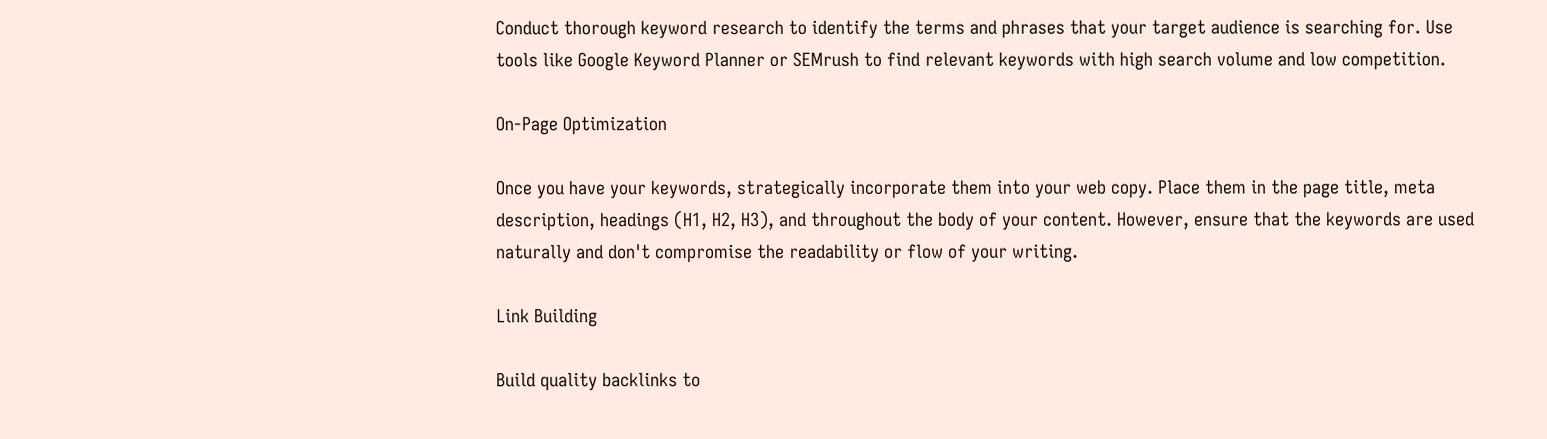Conduct thorough keyword research to identify the terms and phrases that your target audience is searching for. Use tools like Google Keyword Planner or SEMrush to find relevant keywords with high search volume and low competition.

On-Page Optimization

Once you have your keywords, strategically incorporate them into your web copy. Place them in the page title, meta description, headings (H1, H2, H3), and throughout the body of your content. However, ensure that the keywords are used naturally and don't compromise the readability or flow of your writing.

Link Building

Build quality backlinks to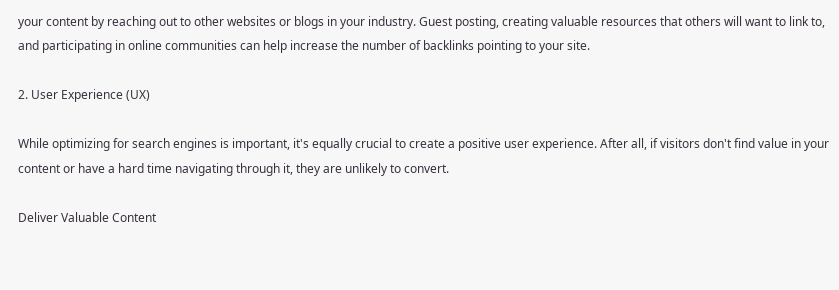your content by reaching out to other websites or blogs in your industry. Guest posting, creating valuable resources that others will want to link to, and participating in online communities can help increase the number of backlinks pointing to your site.

2. User Experience (UX)

While optimizing for search engines is important, it's equally crucial to create a positive user experience. After all, if visitors don't find value in your content or have a hard time navigating through it, they are unlikely to convert.

Deliver Valuable Content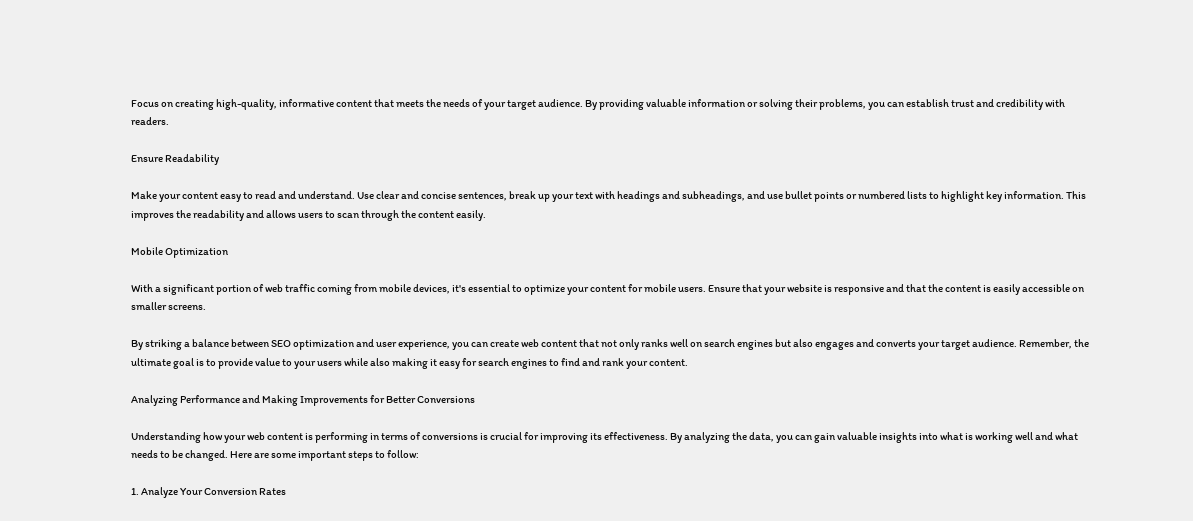Focus on creating high-quality, informative content that meets the needs of your target audience. By providing valuable information or solving their problems, you can establish trust and credibility with readers.

Ensure Readability

Make your content easy to read and understand. Use clear and concise sentences, break up your text with headings and subheadings, and use bullet points or numbered lists to highlight key information. This improves the readability and allows users to scan through the content easily.

Mobile Optimization

With a significant portion of web traffic coming from mobile devices, it's essential to optimize your content for mobile users. Ensure that your website is responsive and that the content is easily accessible on smaller screens.

By striking a balance between SEO optimization and user experience, you can create web content that not only ranks well on search engines but also engages and converts your target audience. Remember, the ultimate goal is to provide value to your users while also making it easy for search engines to find and rank your content.

Analyzing Performance and Making Improvements for Better Conversions

Understanding how your web content is performing in terms of conversions is crucial for improving its effectiveness. By analyzing the data, you can gain valuable insights into what is working well and what needs to be changed. Here are some important steps to follow:

1. Analyze Your Conversion Rates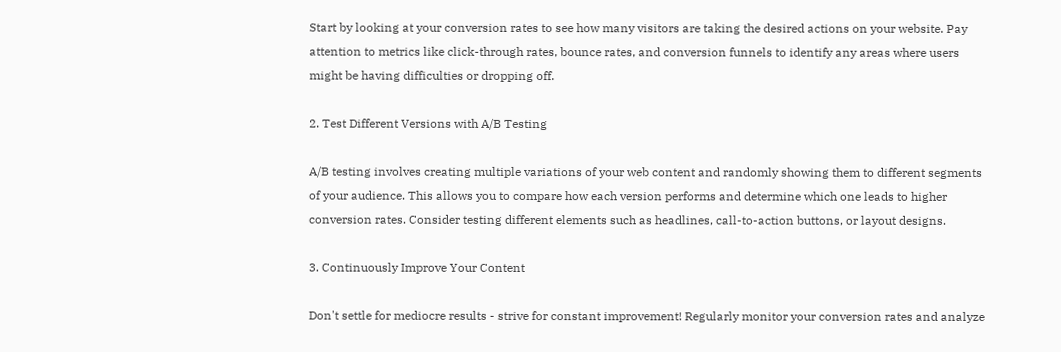Start by looking at your conversion rates to see how many visitors are taking the desired actions on your website. Pay attention to metrics like click-through rates, bounce rates, and conversion funnels to identify any areas where users might be having difficulties or dropping off.

2. Test Different Versions with A/B Testing

A/B testing involves creating multiple variations of your web content and randomly showing them to different segments of your audience. This allows you to compare how each version performs and determine which one leads to higher conversion rates. Consider testing different elements such as headlines, call-to-action buttons, or layout designs.

3. Continuously Improve Your Content

Don't settle for mediocre results - strive for constant improvement! Regularly monitor your conversion rates and analyze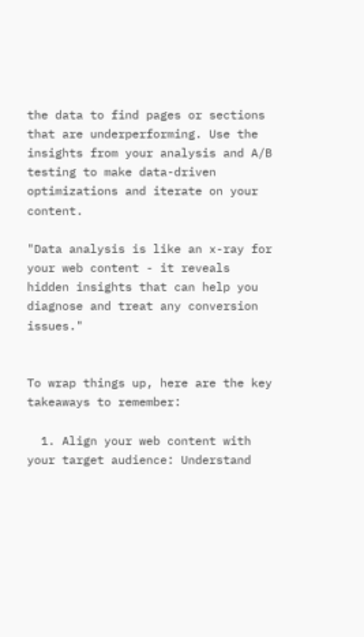the data to find pages or sections that are underperforming. Use the insights from your analysis and A/B testing to make data-driven optimizations and iterate on your content.

"Data analysis is like an x-ray for your web content - it reveals hidden insights that can help you diagnose and treat any conversion issues."


To wrap things up, here are the key takeaways to remember:

  1. Align your web content with your target audience: Understand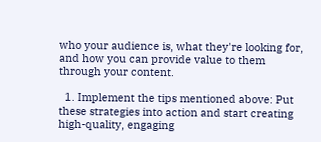who your audience is, what they're looking for, and how you can provide value to them through your content.

  1. Implement the tips mentioned above: Put these strategies into action and start creating high-quality, engaging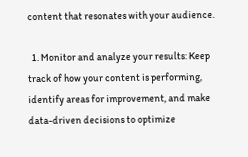content that resonates with your audience.

  1. Monitor and analyze your results: Keep track of how your content is performing, identify areas for improvement, and make data-driven decisions to optimize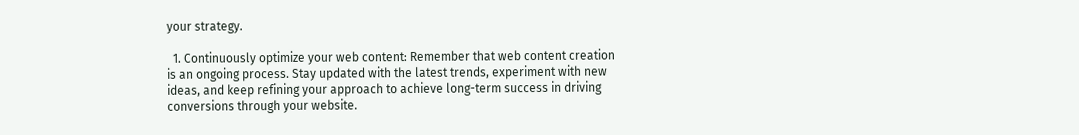your strategy.

  1. Continuously optimize your web content: Remember that web content creation is an ongoing process. Stay updated with the latest trends, experiment with new ideas, and keep refining your approach to achieve long-term success in driving conversions through your website.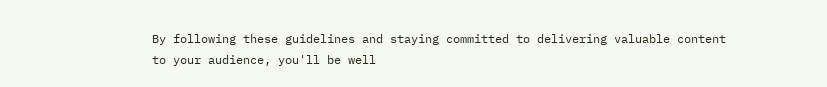By following these guidelines and staying committed to delivering valuable content to your audience, you'll be well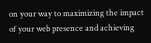on your way to maximizing the impact of your web presence and achieving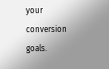your conversion goals.